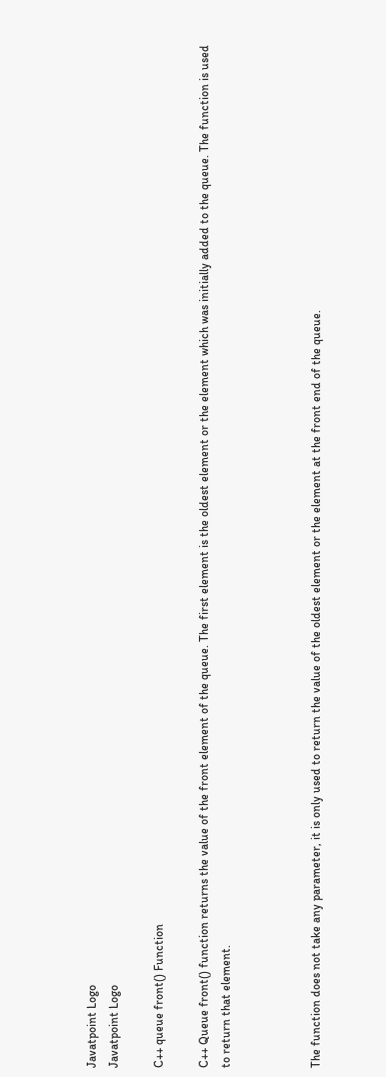Javatpoint Logo
Javatpoint Logo

C++ queue front() Function

C++ Queue front() function returns the value of the front element of the queue. The first element is the oldest element or the element which was initially added to the queue. The function is used to return that element.



The function does not take any parameter, it is only used to return the value of the oldest element or the element at the front end of the queue.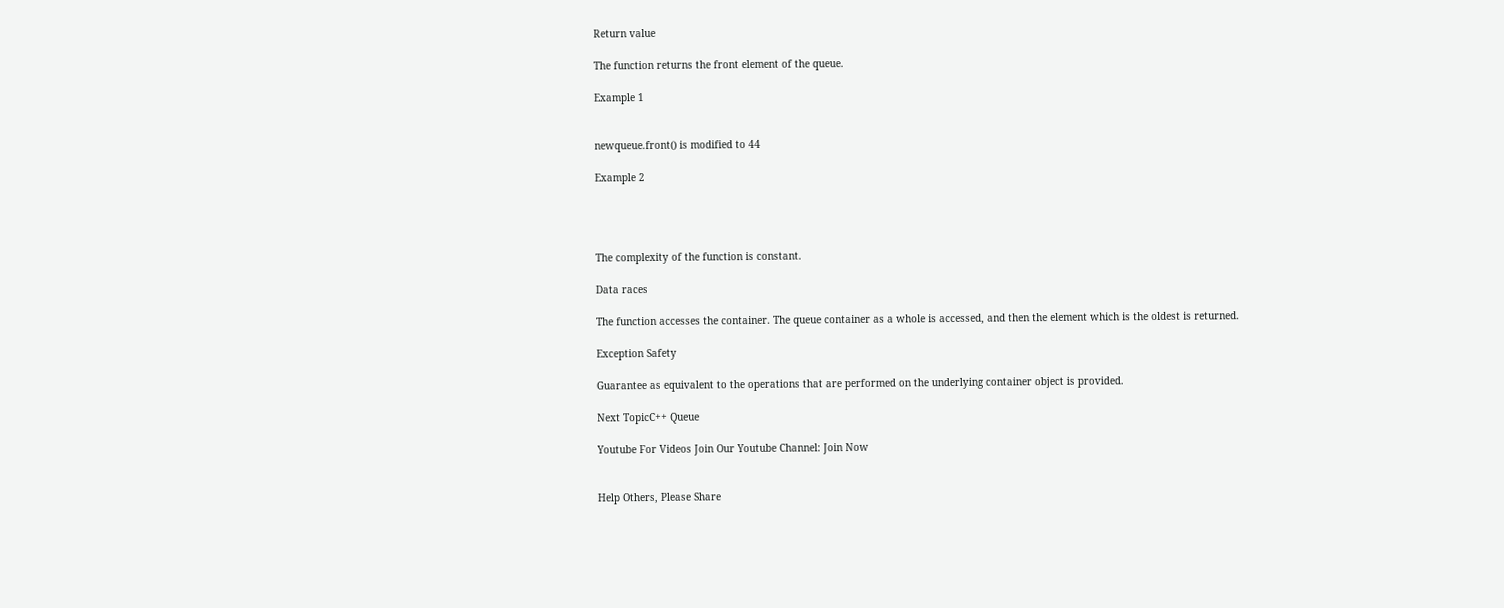Return value

The function returns the front element of the queue.

Example 1


newqueue.front() is modified to 44

Example 2




The complexity of the function is constant.

Data races

The function accesses the container. The queue container as a whole is accessed, and then the element which is the oldest is returned.

Exception Safety

Guarantee as equivalent to the operations that are performed on the underlying container object is provided.

Next TopicC++ Queue

Youtube For Videos Join Our Youtube Channel: Join Now


Help Others, Please Share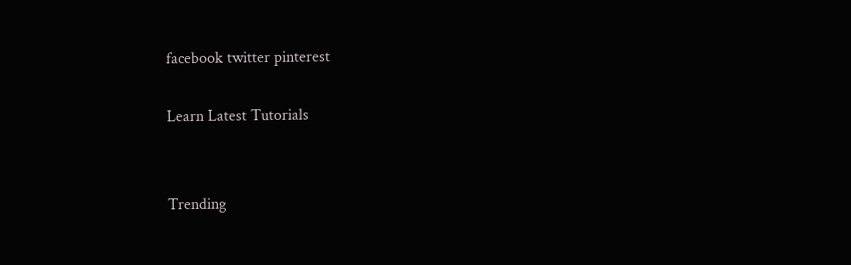facebook twitter pinterest

Learn Latest Tutorials


Trending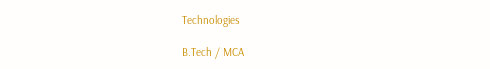Technologies

B.Tech / MCA